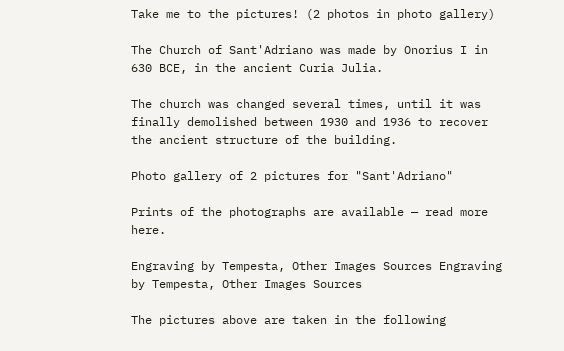Take me to the pictures! (2 photos in photo gallery)

The Church of Sant'Adriano was made by Onorius I in 630 BCE, in the ancient Curia Julia.

The church was changed several times, until it was finally demolished between 1930 and 1936 to recover the ancient structure of the building.

Photo gallery of 2 pictures for "Sant'Adriano"

Prints of the photographs are available — read more here.

Engraving by Tempesta, Other Images Sources Engraving by Tempesta, Other Images Sources

The pictures above are taken in the following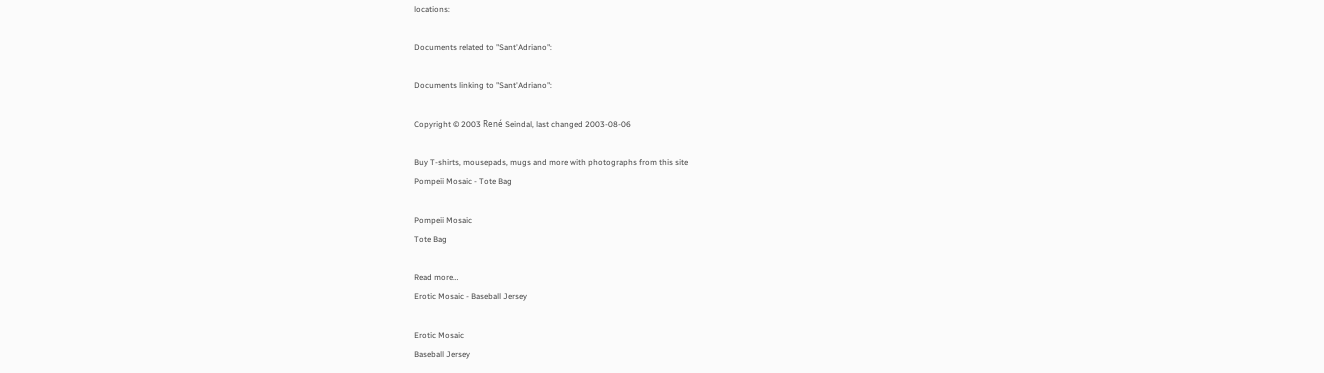locations:

Documents related to "Sant'Adriano":

Documents linking to "Sant'Adriano":

Copyright © 2003 René Seindal, last changed 2003-08-06

Buy T-shirts, mousepads, mugs and more with photographs from this site
Pompeii Mosaic - Tote Bag

Pompeii Mosaic
Tote Bag

Read more…
Erotic Mosaic - Baseball Jersey

Erotic Mosaic
Baseball Jersey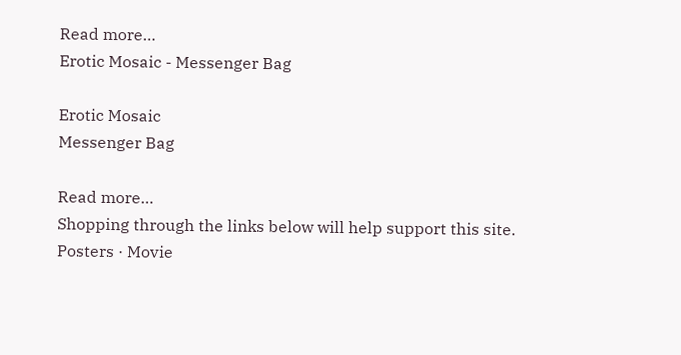Read more…
Erotic Mosaic - Messenger Bag

Erotic Mosaic
Messenger Bag

Read more…
Shopping through the links below will help support this site.
Posters · Movie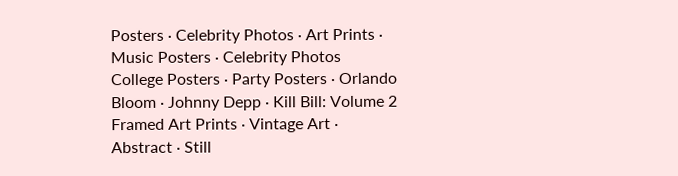Posters · Celebrity Photos · Art Prints · Music Posters · Celebrity Photos
College Posters · Party Posters · Orlando Bloom · Johnny Depp · Kill Bill: Volume 2
Framed Art Prints · Vintage Art · Abstract · Still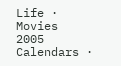Life · Movies
2005 Calendars ·